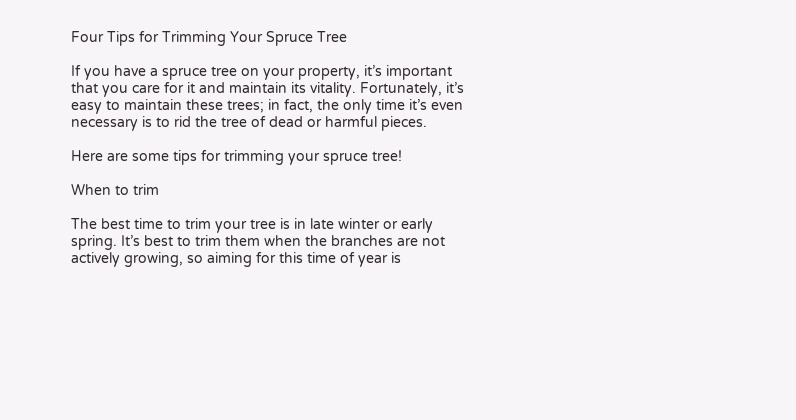Four Tips for Trimming Your Spruce Tree

If you have a spruce tree on your property, it’s important that you care for it and maintain its vitality. Fortunately, it’s easy to maintain these trees; in fact, the only time it’s even necessary is to rid the tree of dead or harmful pieces.

Here are some tips for trimming your spruce tree!

When to trim

The best time to trim your tree is in late winter or early spring. It’s best to trim them when the branches are not actively growing, so aiming for this time of year is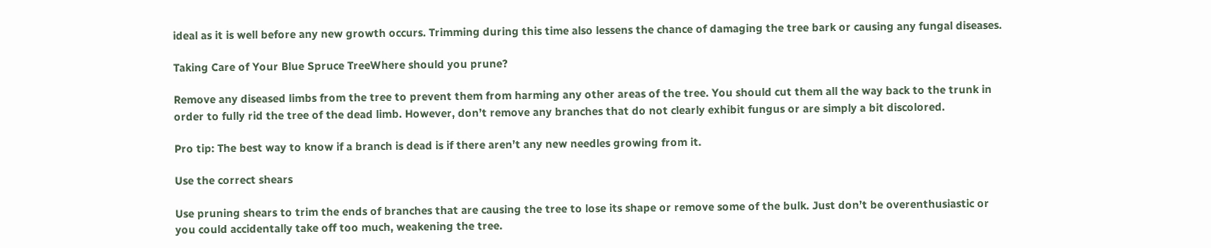ideal as it is well before any new growth occurs. Trimming during this time also lessens the chance of damaging the tree bark or causing any fungal diseases.

Taking Care of Your Blue Spruce TreeWhere should you prune?

Remove any diseased limbs from the tree to prevent them from harming any other areas of the tree. You should cut them all the way back to the trunk in order to fully rid the tree of the dead limb. However, don’t remove any branches that do not clearly exhibit fungus or are simply a bit discolored.

Pro tip: The best way to know if a branch is dead is if there aren’t any new needles growing from it.

Use the correct shears

Use pruning shears to trim the ends of branches that are causing the tree to lose its shape or remove some of the bulk. Just don’t be overenthusiastic or you could accidentally take off too much, weakening the tree.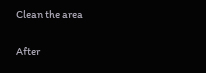Clean the area

After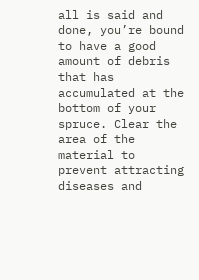all is said and done, you’re bound to have a good amount of debris that has accumulated at the bottom of your spruce. Clear the area of the material to prevent attracting diseases and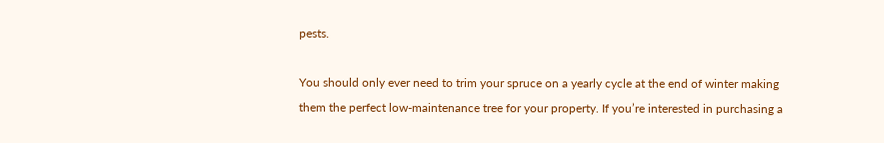pests.

You should only ever need to trim your spruce on a yearly cycle at the end of winter making them the perfect low-maintenance tree for your property. If you’re interested in purchasing a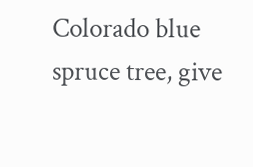Colorado blue spruce tree, give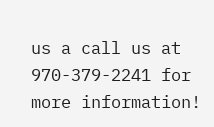us a call us at 970-379-2241 for more information!